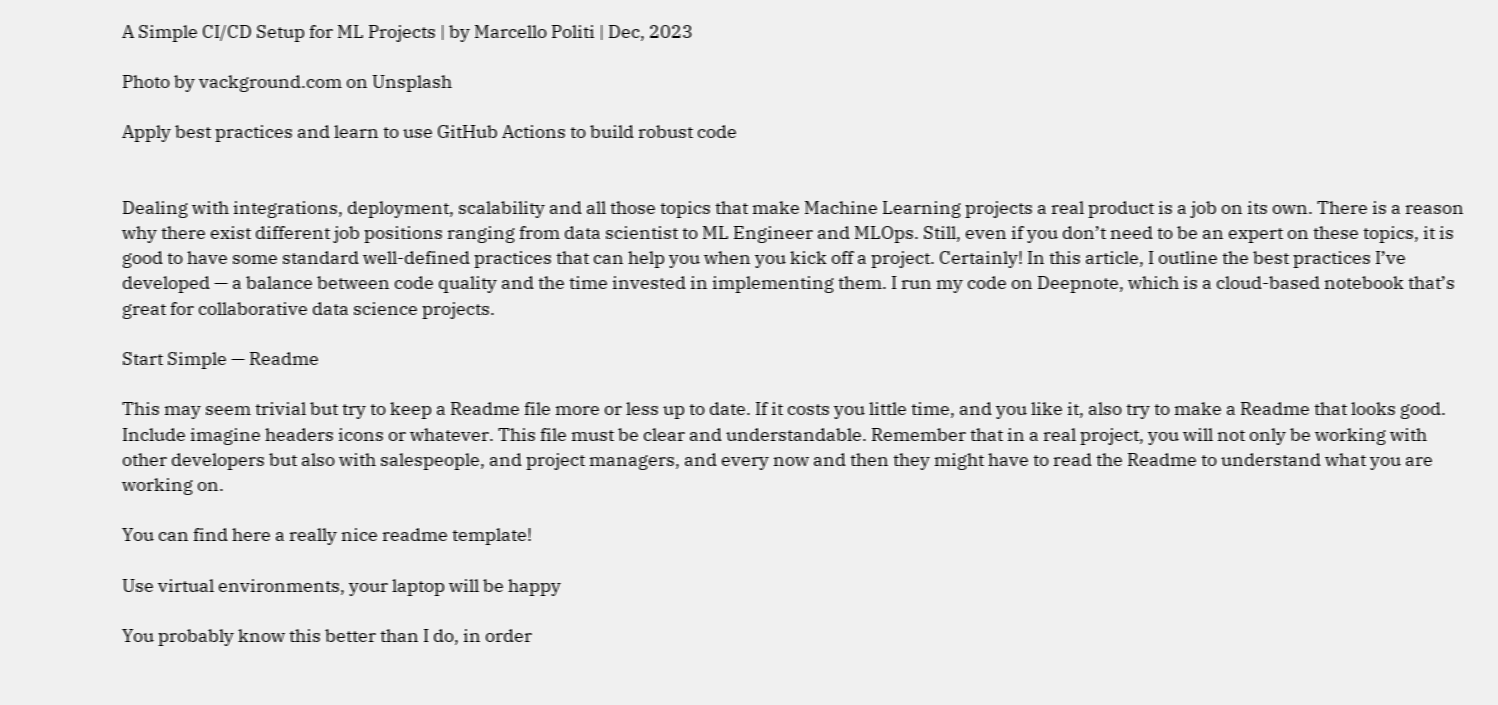A Simple CI/CD Setup for ML Projects | by Marcello Politi | Dec, 2023

Photo by vackground.com on Unsplash

Apply best practices and learn to use GitHub Actions to build robust code


Dealing with integrations, deployment, scalability and all those topics that make Machine Learning projects a real product is a job on its own. There is a reason why there exist different job positions ranging from data scientist to ML Engineer and MLOps. Still, even if you don’t need to be an expert on these topics, it is good to have some standard well-defined practices that can help you when you kick off a project. Certainly! In this article, I outline the best practices I’ve developed — a balance between code quality and the time invested in implementing them. I run my code on Deepnote, which is a cloud-based notebook that’s great for collaborative data science projects.

Start Simple — Readme

This may seem trivial but try to keep a Readme file more or less up to date. If it costs you little time, and you like it, also try to make a Readme that looks good. Include imagine headers icons or whatever. This file must be clear and understandable. Remember that in a real project, you will not only be working with other developers but also with salespeople, and project managers, and every now and then they might have to read the Readme to understand what you are working on.

You can find here a really nice readme template!

Use virtual environments, your laptop will be happy

You probably know this better than I do, in order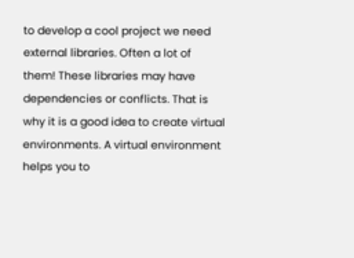to develop a cool project we need external libraries. Often a lot of them! These libraries may have dependencies or conflicts. That is why it is a good idea to create virtual environments. A virtual environment helps you to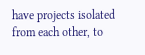have projects isolated from each other, to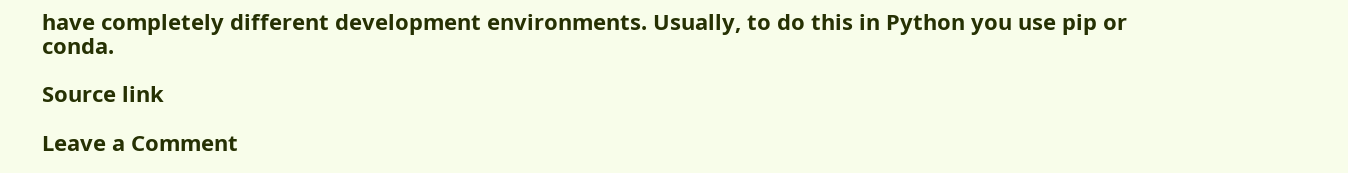have completely different development environments. Usually, to do this in Python you use pip or conda.

Source link

Leave a Comment